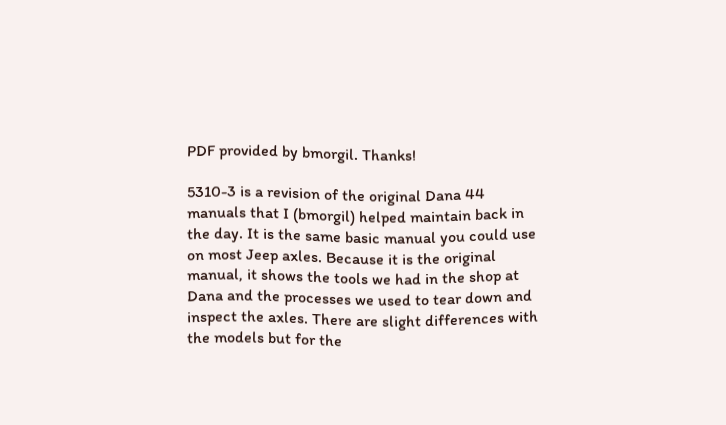PDF provided by bmorgil. Thanks!

5310-3 is a revision of the original Dana 44 manuals that I (bmorgil) helped maintain back in the day. It is the same basic manual you could use on most Jeep axles. Because it is the original manual, it shows the tools we had in the shop at Dana and the processes we used to tear down and inspect the axles. There are slight differences with the models but for the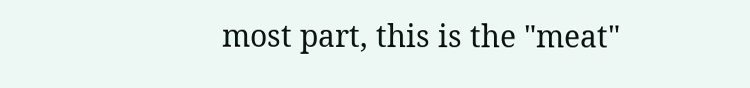most part, this is the "meat"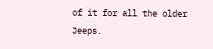of it for all the older Jeeps.